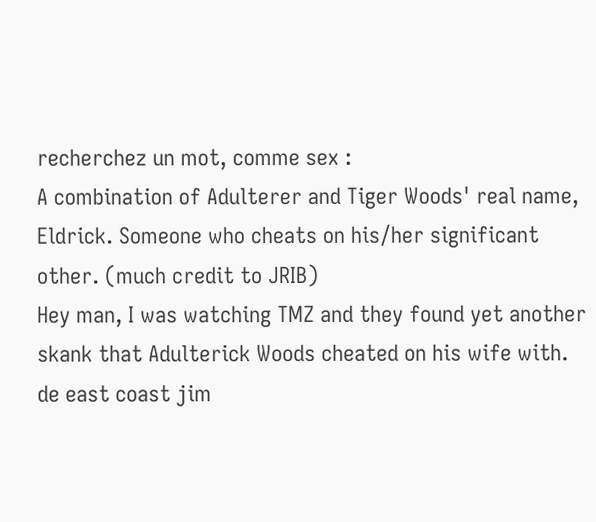recherchez un mot, comme sex :
A combination of Adulterer and Tiger Woods' real name, Eldrick. Someone who cheats on his/her significant other. (much credit to JRIB)
Hey man, I was watching TMZ and they found yet another skank that Adulterick Woods cheated on his wife with.
de east coast jim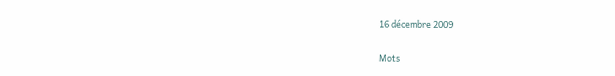16 décembre 2009

Mots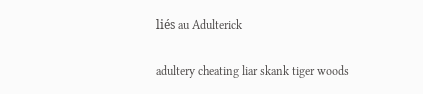liés au Adulterick

adultery cheating liar skank tiger woods